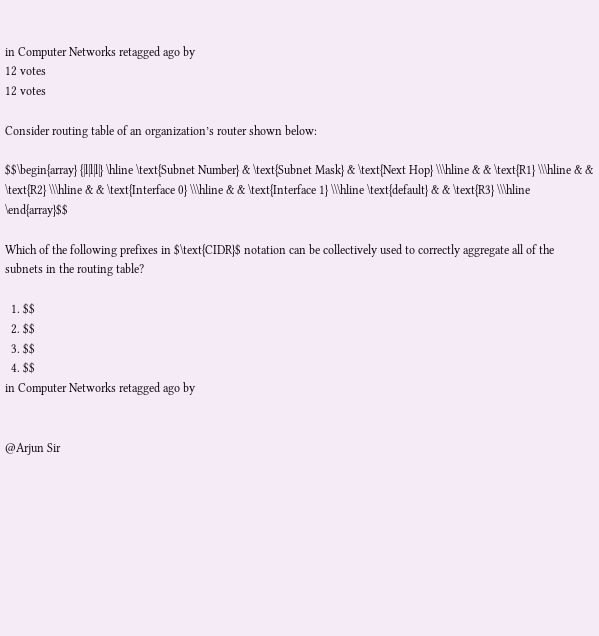in Computer Networks retagged ago by
12 votes
12 votes

Consider routing table of an organization’s router shown below:

$$\begin{array} {|l|l|l|} \hline \text{Subnet Number} & \text{Subnet Mask} & \text{Next Hop} \\\hline & & \text{R1} \\\hline & & \text{R2} \\\hline & & \text{Interface 0} \\\hline & & \text{Interface 1} \\\hline \text{default} & & \text{R3} \\\hline \end{array}$$

Which of the following prefixes in $\text{CIDR}$ notation can be collectively used to correctly aggregate all of the subnets in the routing table?

  1. $$
  2. $$
  3. $$
  4. $$
in Computer Networks retagged ago by


@Arjun Sir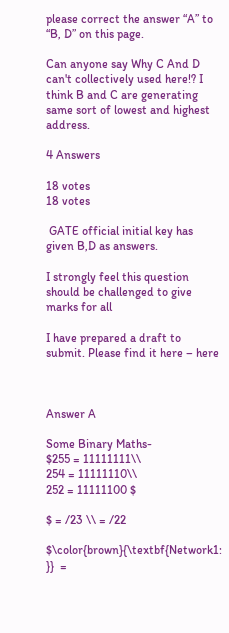please correct the answer “A” to “B, D” on this page.

Can anyone say Why C And D can't collectively used here!? I think B and C are generating same sort of lowest and highest address.

4 Answers

18 votes
18 votes

 GATE official initial key has given B,D as answers.

I strongly feel this question should be challenged to give marks for all

I have prepared a draft to submit. Please find it here – here



Answer A

Some Binary Maths-
$255 = 11111111\\
254 = 11111110\\
252 = 11111100 $

$ = /23 \\ = /22

$\color{brown}{\textbf{Network1: }}  =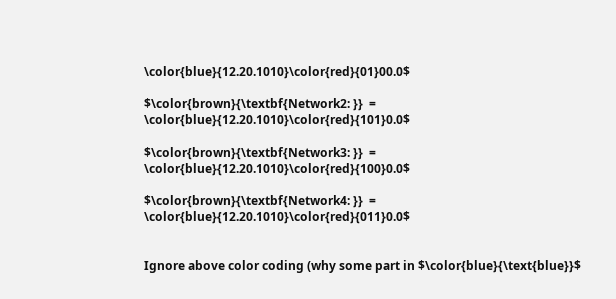\color{blue}{12.20.1010}\color{red}{01}00.0$

$\color{brown}{\textbf{Network2: }}  = \color{blue}{12.20.1010}\color{red}{101}0.0$

$\color{brown}{\textbf{Network3: }}  = \color{blue}{12.20.1010}\color{red}{100}0.0$

$\color{brown}{\textbf{Network4: }}  = \color{blue}{12.20.1010}\color{red}{011}0.0$


Ignore above color coding (why some part in $\color{blue}{\text{blue}}$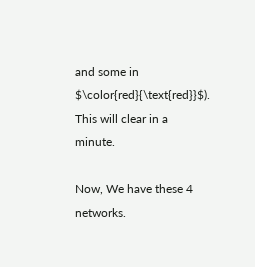and some in $\color{red}{\text{red}}$). This will clear in a minute.

Now, We have these 4 networks.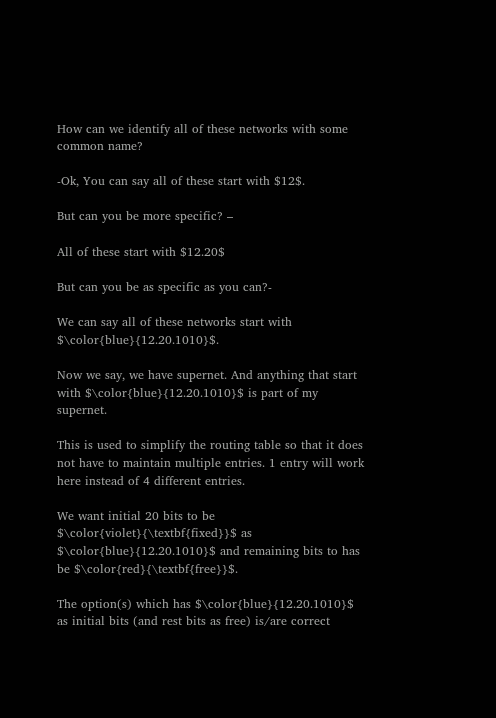How can we identify all of these networks with some common name?

-Ok, You can say all of these start with $12$.

But can you be more specific? –

All of these start with $12.20$

But can you be as specific as you can?-

We can say all of these networks start with $\color{blue}{12.20.1010}$.

Now we say, we have supernet. And anything that start with $\color{blue}{12.20.1010}$ is part of my supernet.

This is used to simplify the routing table so that it does not have to maintain multiple entries. 1 entry will work here instead of 4 different entries.

We want initial 20 bits to be $\color{violet}{\textbf{fixed}}$ as $\color{blue}{12.20.1010}$ and remaining bits to has be $\color{red}{\textbf{free}}$.

The option(s) which has $\color{blue}{12.20.1010}$ as initial bits (and rest bits as free) is/are correct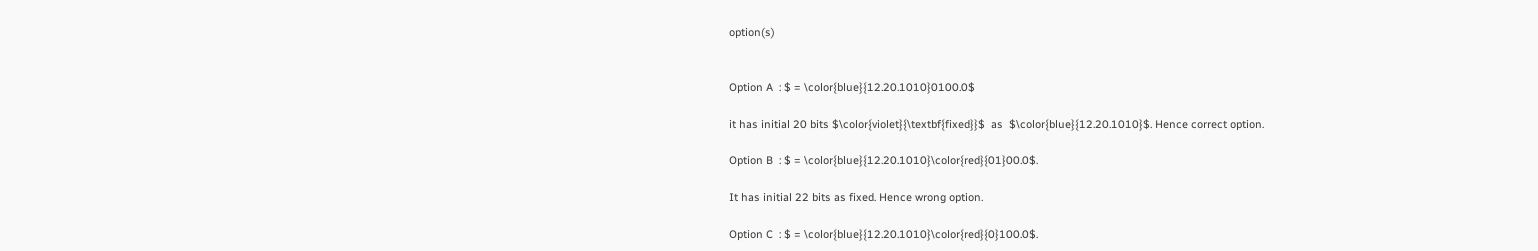option(s)


Option A  : $ = \color{blue}{12.20.1010}0100.0$

it has initial 20 bits $\color{violet}{\textbf{fixed}}$  as  $\color{blue}{12.20.1010}$. Hence correct option.

Option B  : $ = \color{blue}{12.20.1010}\color{red}{01}00.0$.

It has initial 22 bits as fixed. Hence wrong option.

Option C  : $ = \color{blue}{12.20.1010}\color{red}{0}100.0$.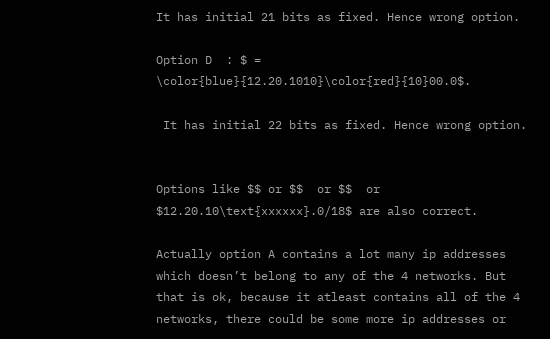It has initial 21 bits as fixed. Hence wrong option.

Option D  : $ = \color{blue}{12.20.1010}\color{red}{10}00.0$.

 It has initial 22 bits as fixed. Hence wrong option.


Options like $$ or $$  or $$  or $12.20.10\text{xxxxxx}.0/18$ are also correct.

Actually option A contains a lot many ip addresses which doesn’t belong to any of the 4 networks. But that is ok, because it atleast contains all of the 4 networks, there could be some more ip addresses or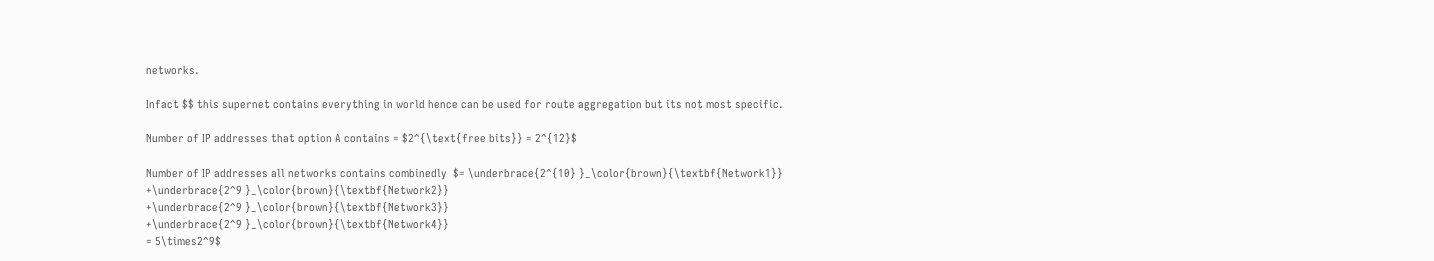networks.

Infact $$ this supernet contains everything in world hence can be used for route aggregation but its not most specific.

Number of IP addresses that option A contains = $2^{\text{free bits}} = 2^{12}$

Number of IP addresses all networks contains combinedly  $= \underbrace{2^{10} }_\color{brown}{\textbf{Network1}}
+\underbrace{2^9 }_\color{brown}{\textbf{Network2}}
+\underbrace{2^9 }_\color{brown}{\textbf{Network3}}
+\underbrace{2^9 }_\color{brown}{\textbf{Network4}}
= 5\times2^9$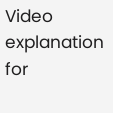Video explanation for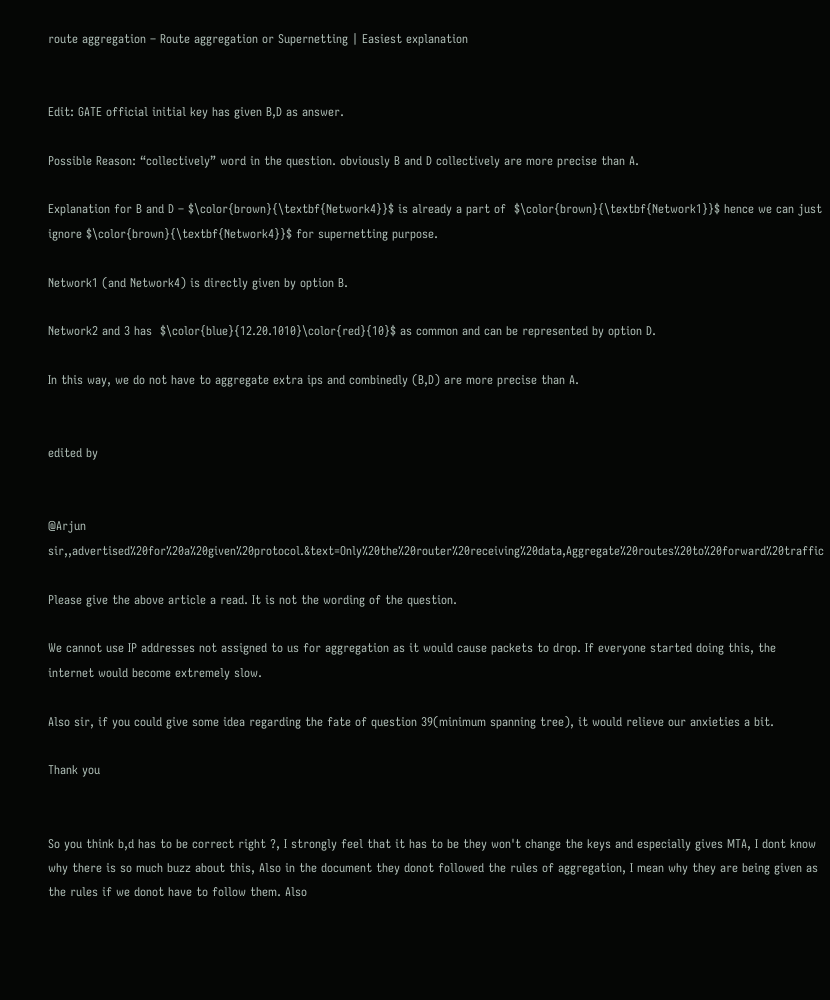route aggregation – Route aggregation or Supernetting | Easiest explanation


Edit: GATE official initial key has given B,D as answer.

Possible Reason: “collectively” word in the question. obviously B and D collectively are more precise than A.

Explanation for B and D – $\color{brown}{\textbf{Network4}}$ is already a part of  $\color{brown}{\textbf{Network1}}$ hence we can just ignore $\color{brown}{\textbf{Network4}}$ for supernetting purpose.

Network1 (and Network4) is directly given by option B.

Network2 and 3 has  $\color{blue}{12.20.1010}\color{red}{10}$ as common and can be represented by option D.

In this way, we do not have to aggregate extra ips and combinedly (B,D) are more precise than A.


edited by


@Arjun sir,,advertised%20for%20a%20given%20protocol.&text=Only%20the%20router%20receiving%20data,Aggregate%20routes%20to%20forward%20traffic

Please give the above article a read. It is not the wording of the question.

We cannot use IP addresses not assigned to us for aggregation as it would cause packets to drop. If everyone started doing this, the internet would become extremely slow.

Also sir, if you could give some idea regarding the fate of question 39(minimum spanning tree), it would relieve our anxieties a bit.

Thank you


So you think b,d has to be correct right ?, I strongly feel that it has to be they won't change the keys and especially gives MTA, I dont know why there is so much buzz about this, Also in the document they donot followed the rules of aggregation, I mean why they are being given as the rules if we donot have to follow them. Also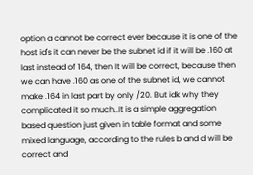option a cannot be correct ever because it is one of the host id's it can never be the subnet id if it will be .160 at last instead of 164, then It will be correct, because then we can have .160 as one of the subnet id, we cannot make .164 in last part by only /20. But idk why they complicated it so much..It is a simple aggregation based question just given in table format and some mixed language, according to the rules b and d will be correct and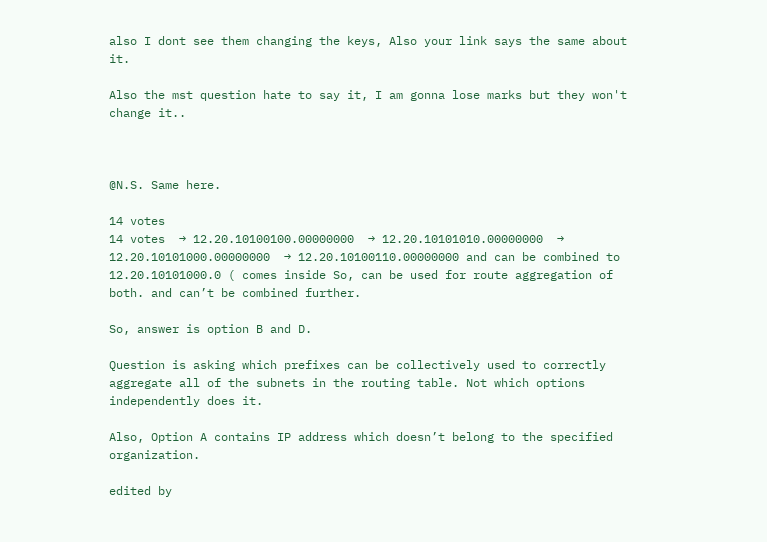also I dont see them changing the keys, Also your link says the same about it.

Also the mst question hate to say it, I am gonna lose marks but they won't change it..



@N.S. Same here.

14 votes
14 votes  → 12.20.10100100.00000000  → 12.20.10101010.00000000  → 12.20.10101000.00000000  → 12.20.10100110.00000000 and can be combined to 12.20.10101000.0 ( comes inside So, can be used for route aggregation of both. and can’t be combined further.

So, answer is option B and D.

Question is asking which prefixes can be collectively used to correctly aggregate all of the subnets in the routing table. Not which options independently does it.

Also, Option A contains IP address which doesn’t belong to the specified organization.

edited by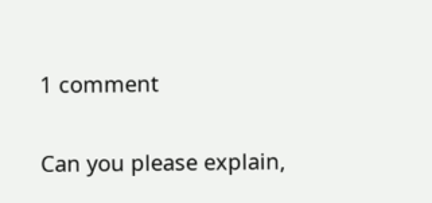1 comment

Can you please explain,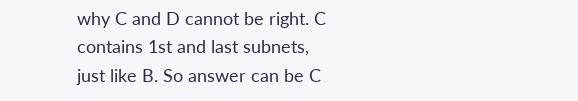why C and D cannot be right. C contains 1st and last subnets, just like B. So answer can be C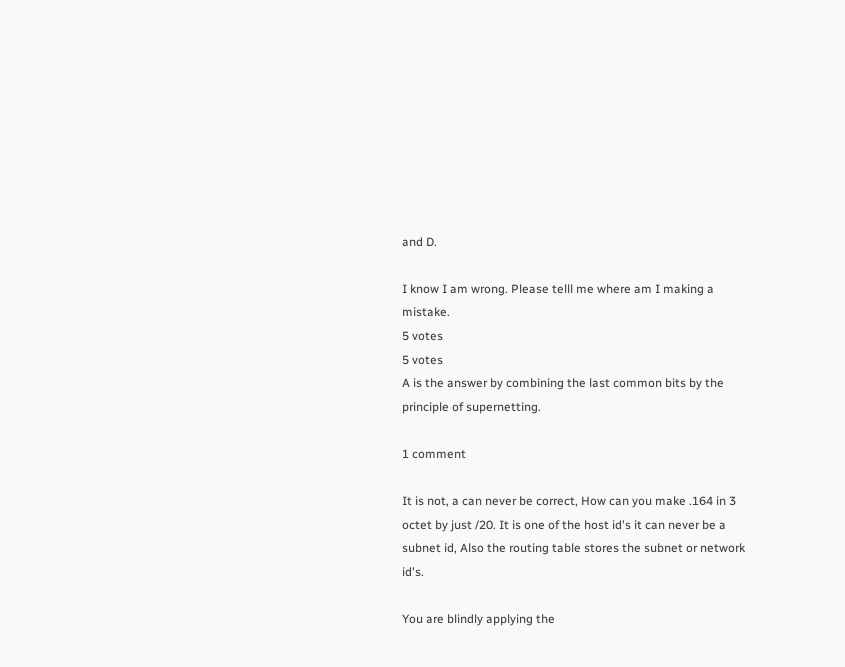and D.

I know I am wrong. Please telll me where am I making a mistake.
5 votes
5 votes
A is the answer by combining the last common bits by the principle of supernetting.

1 comment

It is not, a can never be correct, How can you make .164 in 3 octet by just /20. It is one of the host id's it can never be a subnet id, Also the routing table stores the subnet or network id's.

You are blindly applying the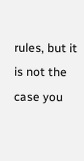rules, but it is not the case you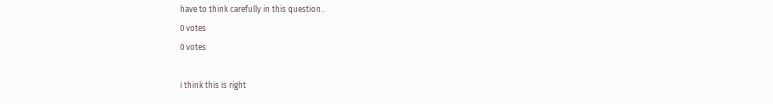have to think carefully in this question..
0 votes
0 votes

i think this is right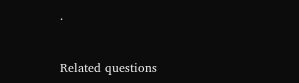.


Related questions